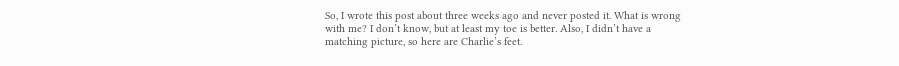So, I wrote this post about three weeks ago and never posted it. What is wrong with me? I don’t know, but at least my toe is better. Also, I didn’t have a matching picture, so here are Charlie’s feet.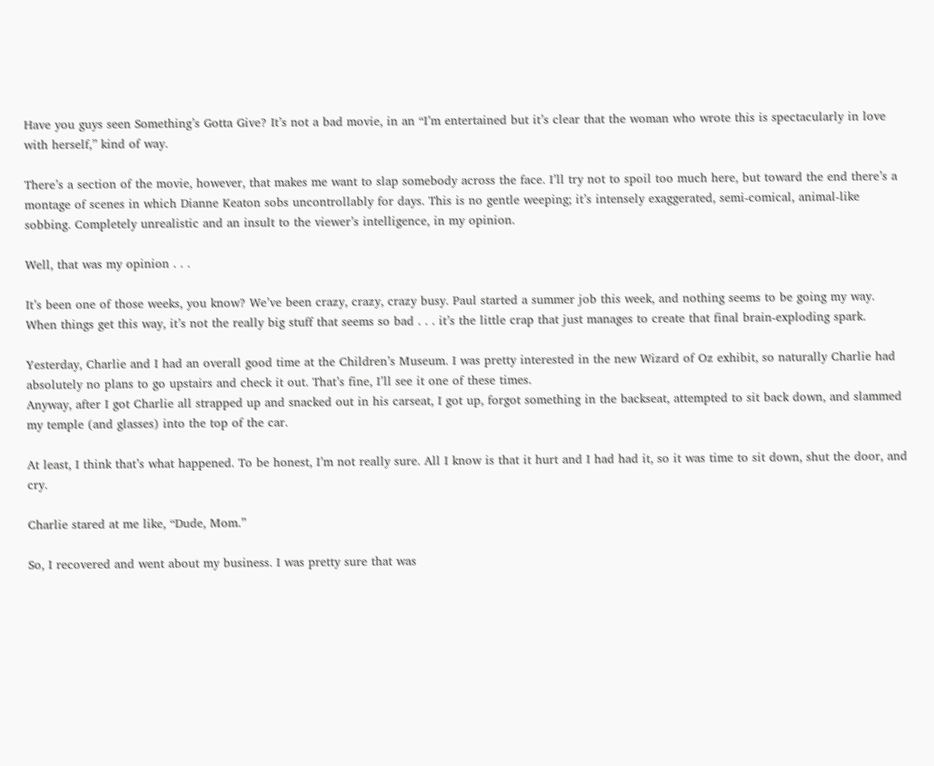Have you guys seen Something’s Gotta Give? It’s not a bad movie, in an “I’m entertained but it’s clear that the woman who wrote this is spectacularly in love with herself,” kind of way.

There’s a section of the movie, however, that makes me want to slap somebody across the face. I’ll try not to spoil too much here, but toward the end there’s a montage of scenes in which Dianne Keaton sobs uncontrollably for days. This is no gentle weeping; it’s intensely exaggerated, semi-comical, animal-like sobbing. Completely unrealistic and an insult to the viewer’s intelligence, in my opinion.

Well, that was my opinion . . .

It’s been one of those weeks, you know? We’ve been crazy, crazy, crazy busy. Paul started a summer job this week, and nothing seems to be going my way. When things get this way, it’s not the really big stuff that seems so bad . . . it’s the little crap that just manages to create that final brain-exploding spark.

Yesterday, Charlie and I had an overall good time at the Children’s Museum. I was pretty interested in the new Wizard of Oz exhibit, so naturally Charlie had absolutely no plans to go upstairs and check it out. That’s fine, I’ll see it one of these times.
Anyway, after I got Charlie all strapped up and snacked out in his carseat, I got up, forgot something in the backseat, attempted to sit back down, and slammed my temple (and glasses) into the top of the car.

At least, I think that’s what happened. To be honest, I’m not really sure. All I know is that it hurt and I had had it, so it was time to sit down, shut the door, and cry.

Charlie stared at me like, “Dude, Mom.”

So, I recovered and went about my business. I was pretty sure that was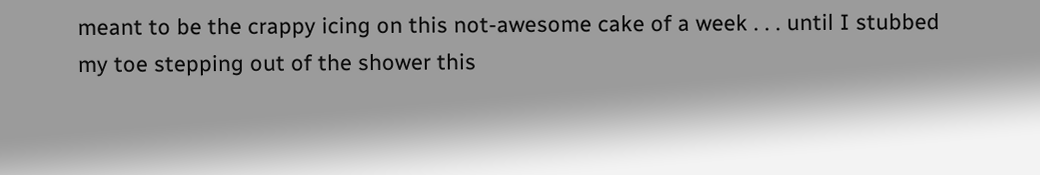meant to be the crappy icing on this not-awesome cake of a week . . . until I stubbed my toe stepping out of the shower this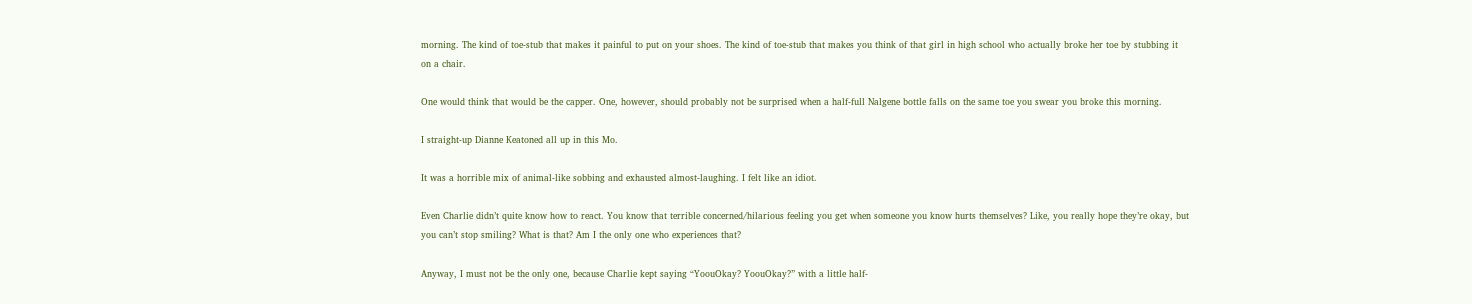morning. The kind of toe-stub that makes it painful to put on your shoes. The kind of toe-stub that makes you think of that girl in high school who actually broke her toe by stubbing it on a chair.

One would think that would be the capper. One, however, should probably not be surprised when a half-full Nalgene bottle falls on the same toe you swear you broke this morning.

I straight-up Dianne Keatoned all up in this Mo.

It was a horrible mix of animal-like sobbing and exhausted almost-laughing. I felt like an idiot.

Even Charlie didn’t quite know how to react. You know that terrible concerned/hilarious feeling you get when someone you know hurts themselves? Like, you really hope they’re okay, but you can’t stop smiling? What is that? Am I the only one who experiences that?

Anyway, I must not be the only one, because Charlie kept saying “YoouOkay? YoouOkay?” with a little half-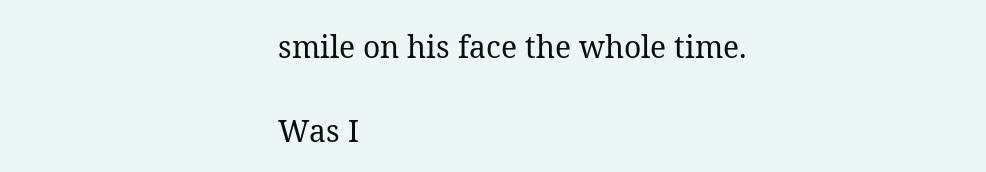smile on his face the whole time.

Was I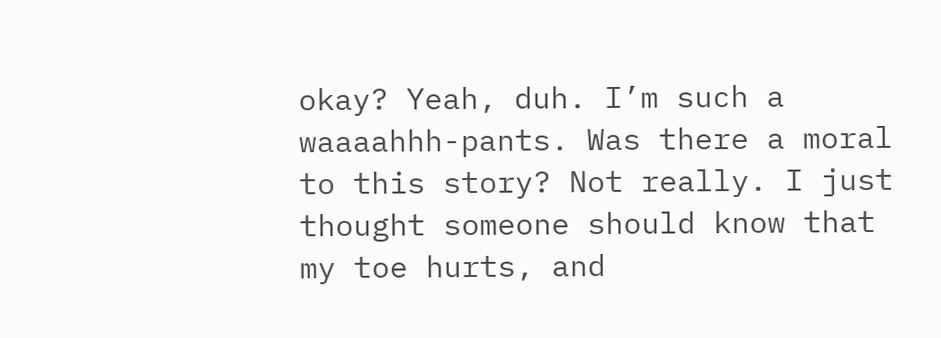okay? Yeah, duh. I’m such a waaaahhh-pants. Was there a moral to this story? Not really. I just thought someone should know that my toe hurts, and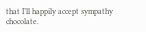that I’ll happily accept sympathy chocolate.